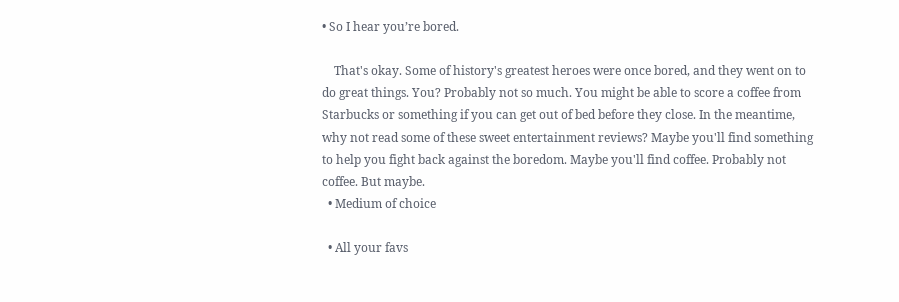• So I hear you’re bored.

    That's okay. Some of history's greatest heroes were once bored, and they went on to do great things. You? Probably not so much. You might be able to score a coffee from Starbucks or something if you can get out of bed before they close. In the meantime, why not read some of these sweet entertainment reviews? Maybe you'll find something to help you fight back against the boredom. Maybe you'll find coffee. Probably not coffee. But maybe.
  • Medium of choice

  • All your favs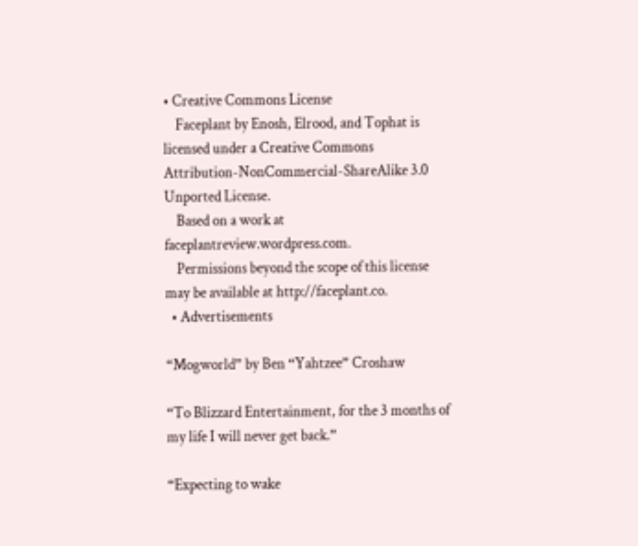• Creative Commons License
    Faceplant by Enosh, Elrood, and Tophat is licensed under a Creative Commons Attribution-NonCommercial-ShareAlike 3.0 Unported License.
    Based on a work at faceplantreview.wordpress.com.
    Permissions beyond the scope of this license may be available at http://faceplant.co.
  • Advertisements

“Mogworld” by Ben “Yahtzee” Croshaw

“To Blizzard Entertainment, for the 3 months of my life I will never get back.”

“Expecting to wake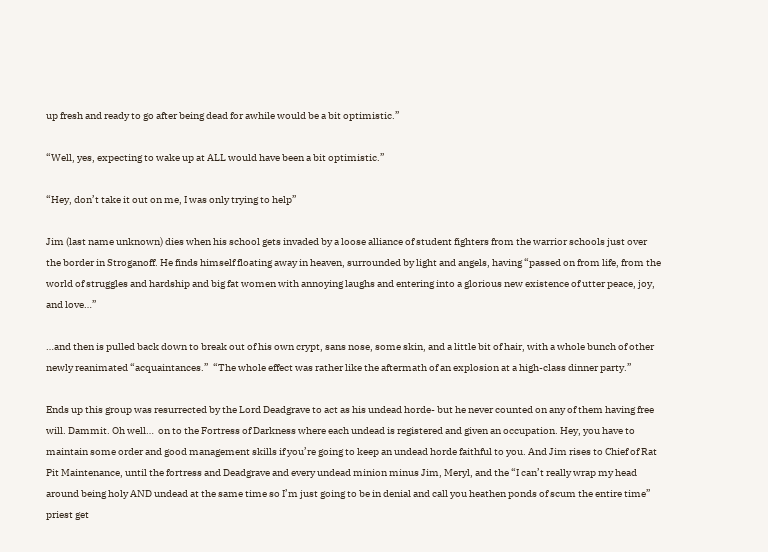up fresh and ready to go after being dead for awhile would be a bit optimistic.”

“Well, yes, expecting to wake up at ALL would have been a bit optimistic.”

“Hey, don’t take it out on me, I was only trying to help”

Jim (last name unknown) dies when his school gets invaded by a loose alliance of student fighters from the warrior schools just over the border in Stroganoff. He finds himself floating away in heaven, surrounded by light and angels, having “passed on from life, from the world of struggles and hardship and big fat women with annoying laughs and entering into a glorious new existence of utter peace, joy, and love…”

…and then is pulled back down to break out of his own crypt, sans nose, some skin, and a little bit of hair, with a whole bunch of other newly reanimated “acquaintances.”  “The whole effect was rather like the aftermath of an explosion at a high-class dinner party.”

Ends up this group was resurrected by the Lord Deadgrave to act as his undead horde- but he never counted on any of them having free will. Dammit. Oh well…  on to the Fortress of Darkness where each undead is registered and given an occupation. Hey, you have to maintain some order and good management skills if you’re going to keep an undead horde faithful to you. And Jim rises to Chief of Rat Pit Maintenance, until the fortress and Deadgrave and every undead minion minus Jim, Meryl, and the “I can’t really wrap my head around being holy AND undead at the same time so I’m just going to be in denial and call you heathen ponds of scum the entire time” priest get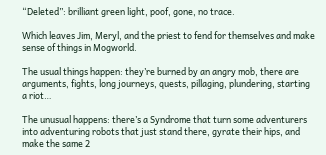“Deleted”: brilliant green light, poof, gone, no trace.

Which leaves Jim, Meryl, and the priest to fend for themselves and make sense of things in Mogworld.

The usual things happen: they’re burned by an angry mob, there are arguments, fights, long journeys, quests, pillaging, plundering, starting a riot…

The unusual happens: there’s a Syndrome that turn some adventurers into adventuring robots that just stand there, gyrate their hips, and make the same 2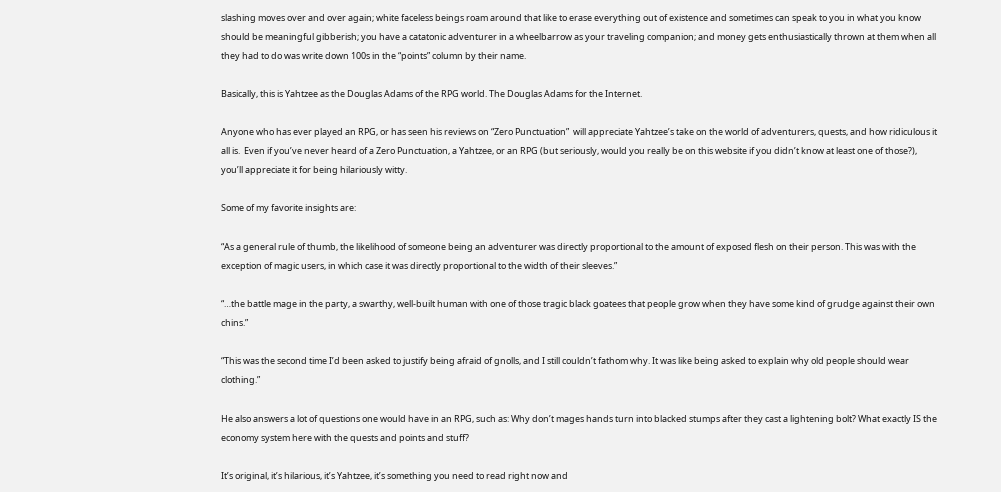slashing moves over and over again; white faceless beings roam around that like to erase everything out of existence and sometimes can speak to you in what you know should be meaningful gibberish; you have a catatonic adventurer in a wheelbarrow as your traveling companion; and money gets enthusiastically thrown at them when all they had to do was write down 100s in the “points” column by their name.

Basically, this is Yahtzee as the Douglas Adams of the RPG world. The Douglas Adams for the Internet.

Anyone who has ever played an RPG, or has seen his reviews on “Zero Punctuation”  will appreciate Yahtzee’s take on the world of adventurers, quests, and how ridiculous it all is.  Even if you’ve never heard of a Zero Punctuation, a Yahtzee, or an RPG (but seriously, would you really be on this website if you didn’t know at least one of those?), you’ll appreciate it for being hilariously witty.

Some of my favorite insights are:

“As a general rule of thumb, the likelihood of someone being an adventurer was directly proportional to the amount of exposed flesh on their person. This was with the exception of magic users, in which case it was directly proportional to the width of their sleeves.”

“…the battle mage in the party, a swarthy, well-built human with one of those tragic black goatees that people grow when they have some kind of grudge against their own chins.”

“This was the second time I’d been asked to justify being afraid of gnolls, and I still couldn’t fathom why. It was like being asked to explain why old people should wear clothing.”

He also answers a lot of questions one would have in an RPG, such as: Why don’t mages hands turn into blacked stumps after they cast a lightening bolt? What exactly IS the economy system here with the quests and points and stuff?

It’s original, it’s hilarious, it’s Yahtzee, it’s something you need to read right now and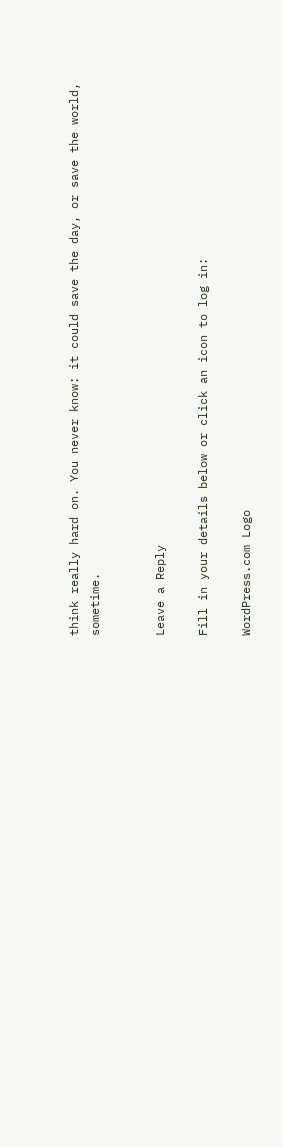think really hard on. You never know: it could save the day, or save the world, sometime.


Leave a Reply

Fill in your details below or click an icon to log in:

WordPress.com Logo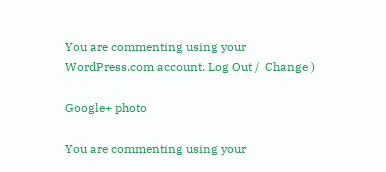You are commenting using your WordPress.com account. Log Out /  Change )

Google+ photo

You are commenting using your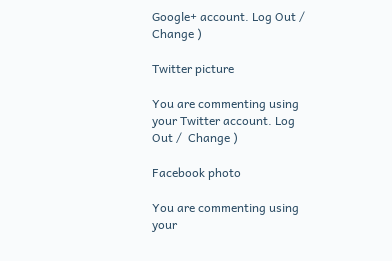Google+ account. Log Out /  Change )

Twitter picture

You are commenting using your Twitter account. Log Out /  Change )

Facebook photo

You are commenting using your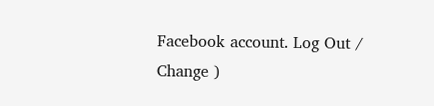Facebook account. Log Out /  Change )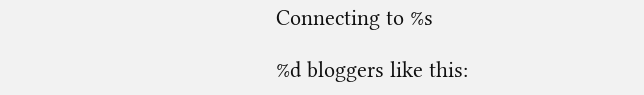Connecting to %s

%d bloggers like this: